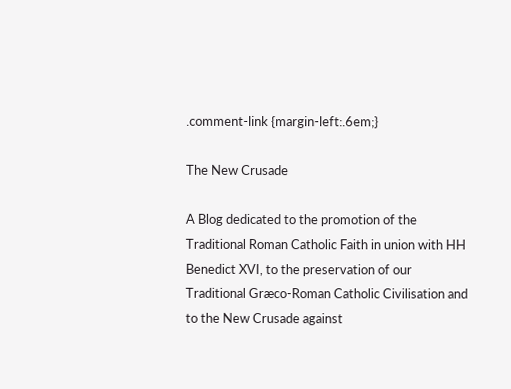.comment-link {margin-left:.6em;}

The New Crusade

A Blog dedicated to the promotion of the Traditional Roman Catholic Faith in union with HH Benedict XVI, to the preservation of our Traditional Græco-Roman Catholic Civilisation and to the New Crusade against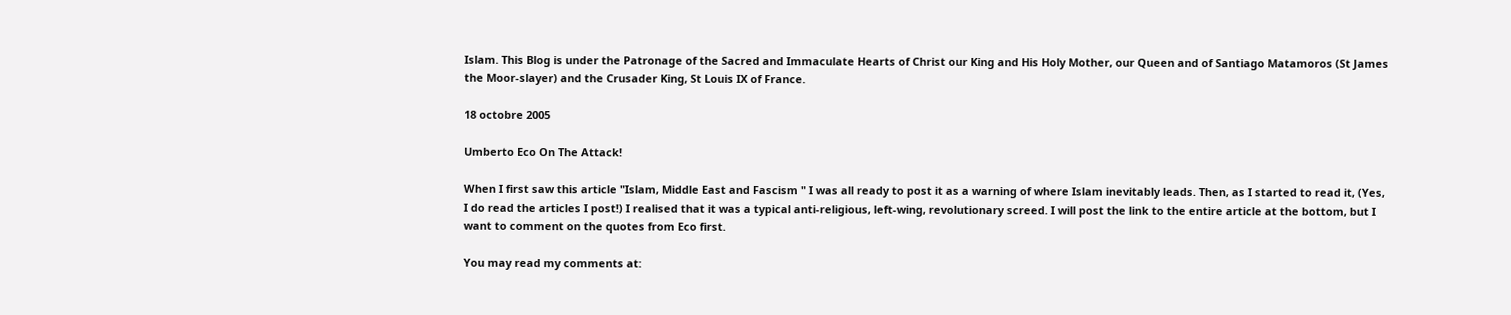Islam. This Blog is under the Patronage of the Sacred and Immaculate Hearts of Christ our King and His Holy Mother, our Queen and of Santiago Matamoros (St James the Moor-slayer) and the Crusader King, St Louis IX of France.

18 octobre 2005

Umberto Eco On The Attack!

When I first saw this article "Islam, Middle East and Fascism " I was all ready to post it as a warning of where Islam inevitably leads. Then, as I started to read it, (Yes, I do read the articles I post!) I realised that it was a typical anti-religious, left-wing, revolutionary screed. I will post the link to the entire article at the bottom, but I want to comment on the quotes from Eco first.

You may read my comments at: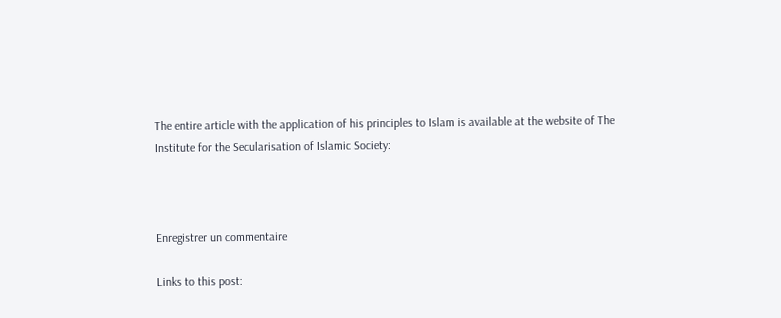The entire article with the application of his principles to Islam is available at the website of The Institute for the Secularisation of Islamic Society:



Enregistrer un commentaire

Links to this post: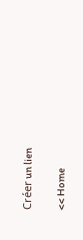Créer un lien

<< Home